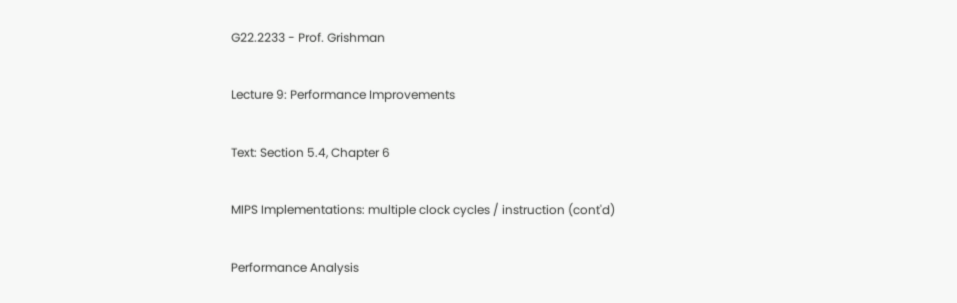G22.2233 - Prof. Grishman

Lecture 9: Performance Improvements

Text: Section 5.4, Chapter 6

MIPS Implementations: multiple clock cycles / instruction (cont'd)

Performance Analysis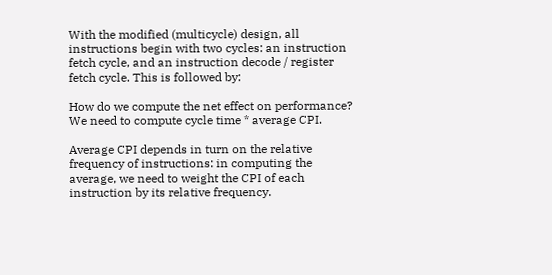With the modified (multicycle) design, all instructions begin with two cycles: an instruction fetch cycle, and an instruction decode / register fetch cycle. This is followed by:

How do we compute the net effect on performance? We need to compute cycle time * average CPI.

Average CPI depends in turn on the relative frequency of instructions: in computing the average, we need to weight the CPI of each instruction by its relative frequency.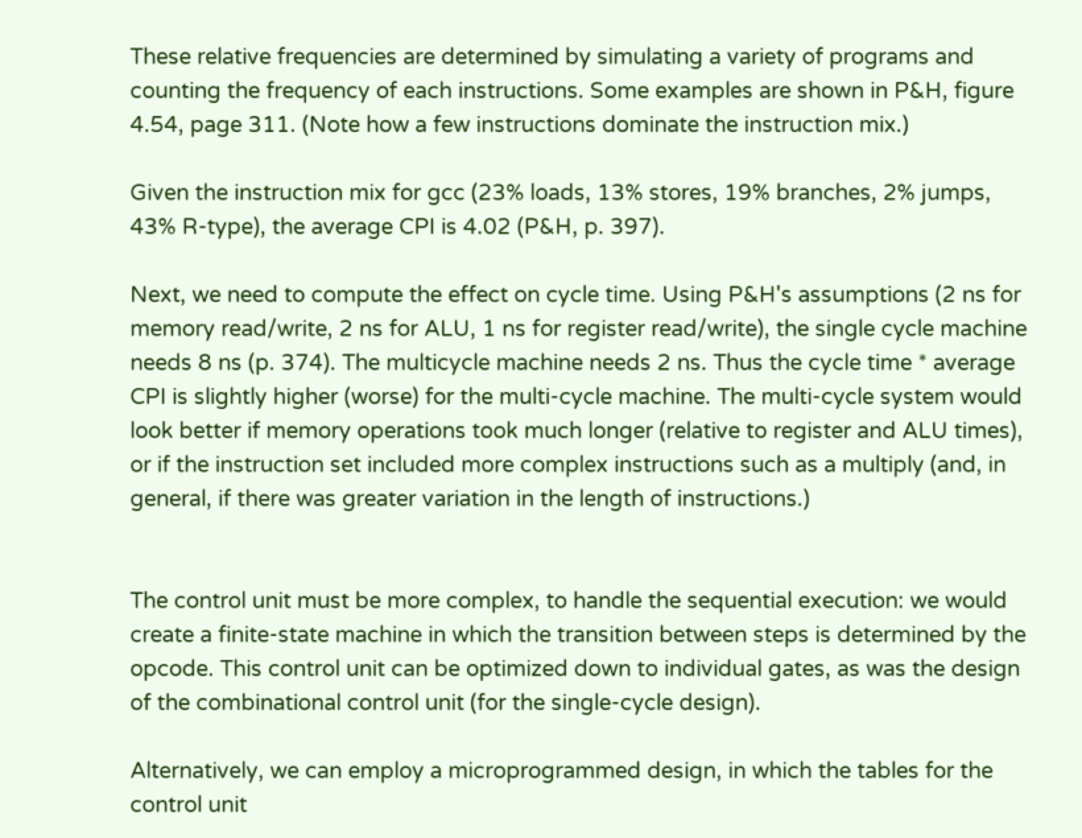These relative frequencies are determined by simulating a variety of programs and counting the frequency of each instructions. Some examples are shown in P&H, figure 4.54, page 311. (Note how a few instructions dominate the instruction mix.)

Given the instruction mix for gcc (23% loads, 13% stores, 19% branches, 2% jumps, 43% R-type), the average CPI is 4.02 (P&H, p. 397).

Next, we need to compute the effect on cycle time. Using P&H's assumptions (2 ns for memory read/write, 2 ns for ALU, 1 ns for register read/write), the single cycle machine needs 8 ns (p. 374). The multicycle machine needs 2 ns. Thus the cycle time * average CPI is slightly higher (worse) for the multi-cycle machine. The multi-cycle system would look better if memory operations took much longer (relative to register and ALU times), or if the instruction set included more complex instructions such as a multiply (and, in general, if there was greater variation in the length of instructions.)


The control unit must be more complex, to handle the sequential execution: we would create a finite-state machine in which the transition between steps is determined by the opcode. This control unit can be optimized down to individual gates, as was the design of the combinational control unit (for the single-cycle design).

Alternatively, we can employ a microprogrammed design, in which the tables for the control unit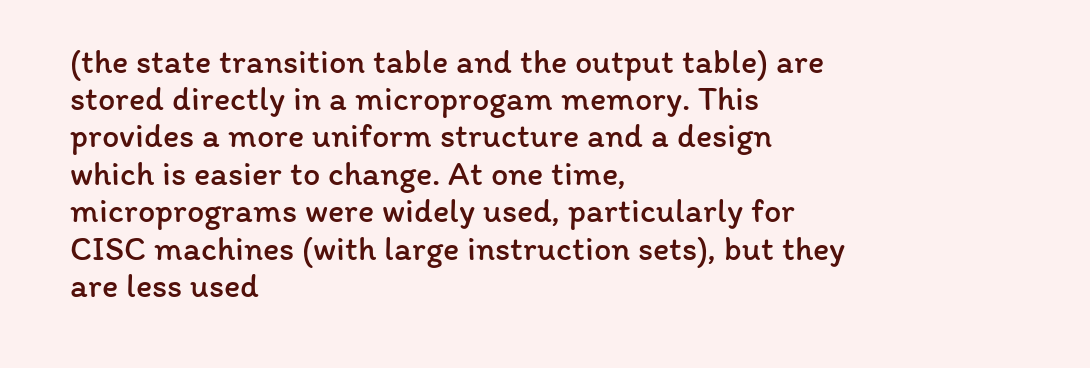(the state transition table and the output table) are stored directly in a microprogam memory. This provides a more uniform structure and a design which is easier to change. At one time, microprograms were widely used, particularly for CISC machines (with large instruction sets), but they are less used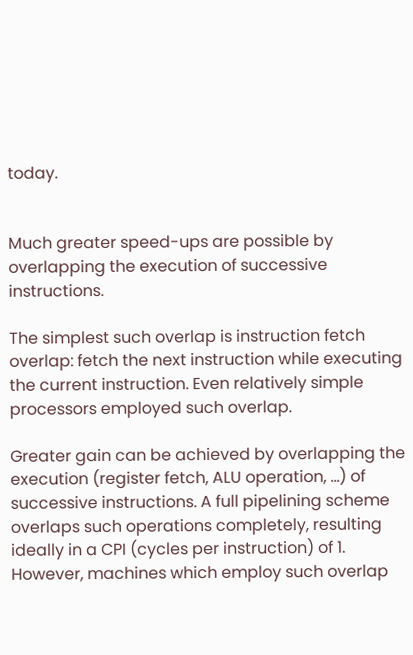today.


Much greater speed-ups are possible by overlapping the execution of successive instructions.

The simplest such overlap is instruction fetch overlap: fetch the next instruction while executing the current instruction. Even relatively simple processors employed such overlap.

Greater gain can be achieved by overlapping the execution (register fetch, ALU operation, ...) of successive instructions. A full pipelining scheme overlaps such operations completely, resulting ideally in a CPI (cycles per instruction) of 1. However, machines which employ such overlap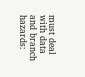must deal with data and branch hazards: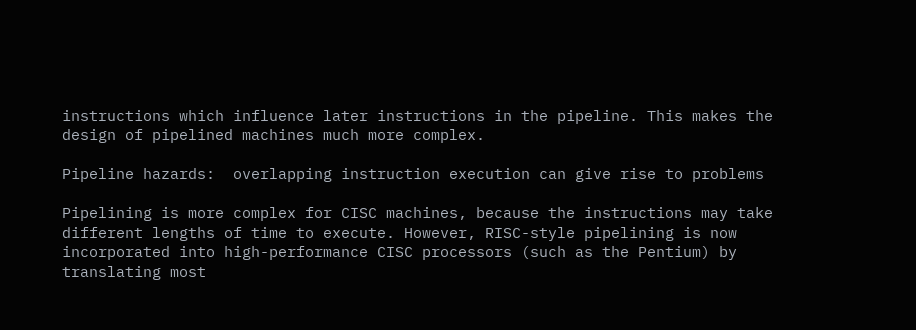instructions which influence later instructions in the pipeline. This makes the design of pipelined machines much more complex.

Pipeline hazards:  overlapping instruction execution can give rise to problems

Pipelining is more complex for CISC machines, because the instructions may take different lengths of time to execute. However, RISC-style pipelining is now incorporated into high-performance CISC processors (such as the Pentium) by translating most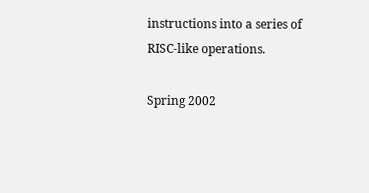instructions into a series of  RISC-like operations.

Spring 2002